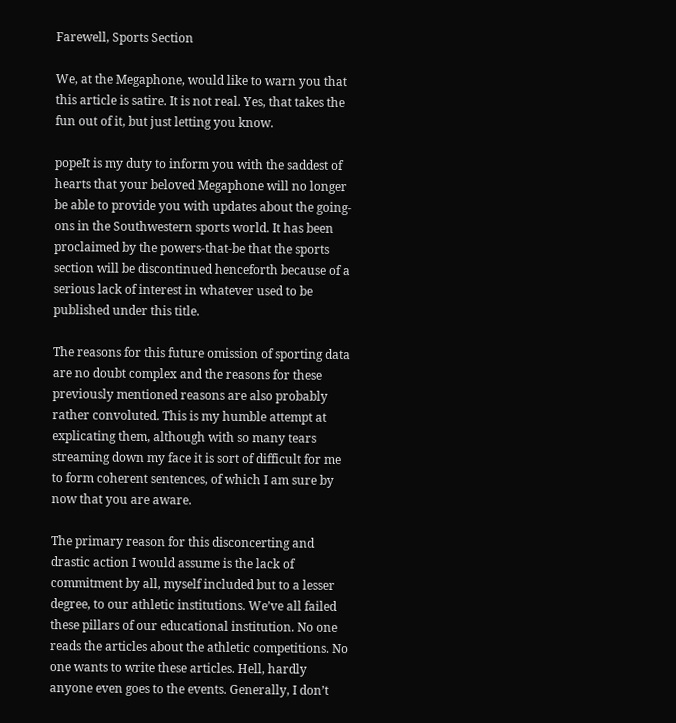Farewell, Sports Section

We, at the Megaphone, would like to warn you that this article is satire. It is not real. Yes, that takes the fun out of it, but just letting you know.

popeIt is my duty to inform you with the saddest of hearts that your beloved Megaphone will no longer be able to provide you with updates about the going-ons in the Southwestern sports world. It has been proclaimed by the powers-that-be that the sports section will be discontinued henceforth because of a serious lack of interest in whatever used to be published under this title.

The reasons for this future omission of sporting data are no doubt complex and the reasons for these previously mentioned reasons are also probably rather convoluted. This is my humble attempt at explicating them, although with so many tears streaming down my face it is sort of difficult for me to form coherent sentences, of which I am sure by now that you are aware.

The primary reason for this disconcerting and drastic action I would assume is the lack of commitment by all, myself included but to a lesser degree, to our athletic institutions. We’ve all failed these pillars of our educational institution. No one reads the articles about the athletic competitions. No one wants to write these articles. Hell, hardly anyone even goes to the events. Generally, I don’t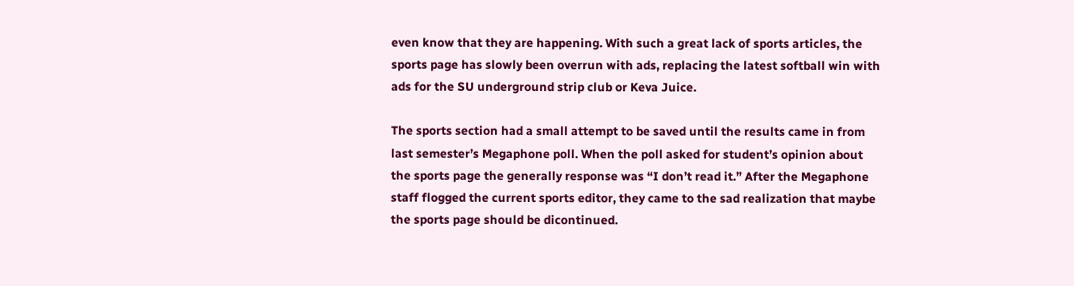even know that they are happening. With such a great lack of sports articles, the sports page has slowly been overrun with ads, replacing the latest softball win with ads for the SU underground strip club or Keva Juice.

The sports section had a small attempt to be saved until the results came in from last semester’s Megaphone poll. When the poll asked for student’s opinion about the sports page the generally response was “I don’t read it.” After the Megaphone staff flogged the current sports editor, they came to the sad realization that maybe the sports page should be dicontinued.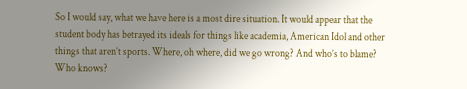So I would say, what we have here is a most dire situation. It would appear that the student body has betrayed its ideals for things like academia, American Idol and other things that aren’t sports. Where, oh where, did we go wrong? And who’s to blame? Who knows?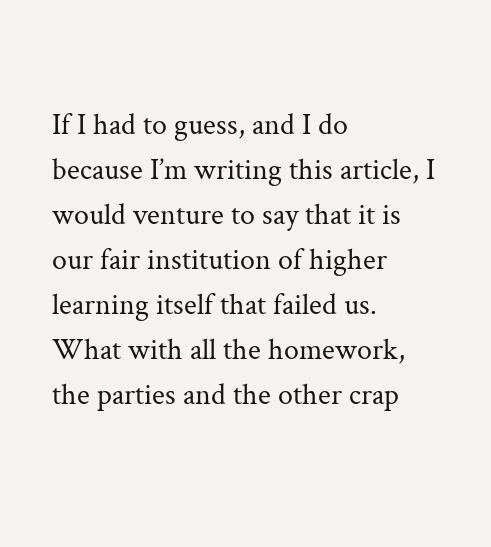If I had to guess, and I do because I’m writing this article, I would venture to say that it is our fair institution of higher learning itself that failed us. What with all the homework, the parties and the other crap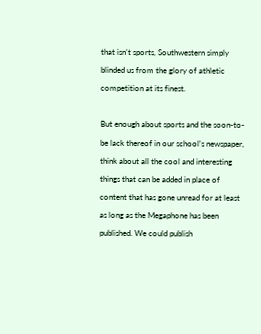that isn’t sports, Southwestern simply blinded us from the glory of athletic competition at its finest.

But enough about sports and the soon-to-be lack thereof in our school’s newspaper, think about all the cool and interesting things that can be added in place of content that has gone unread for at least as long as the Megaphone has been published. We could publish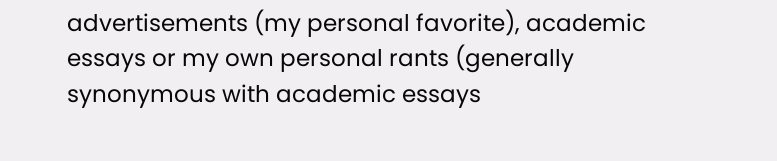advertisements (my personal favorite), academic essays or my own personal rants (generally synonymous with academic essays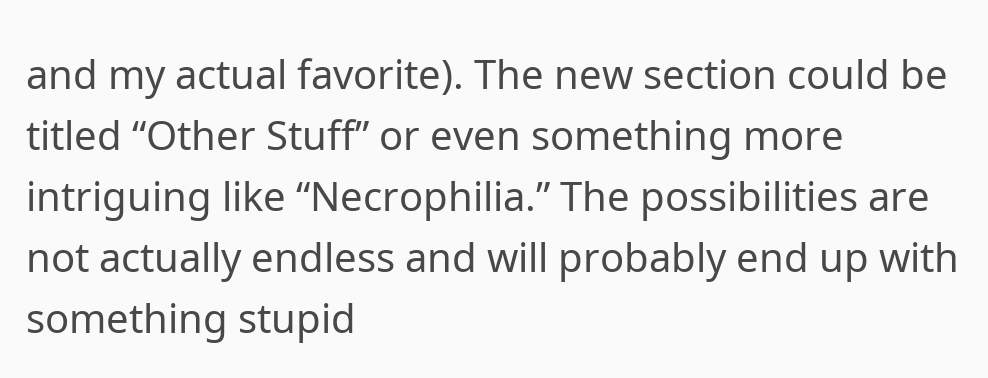and my actual favorite). The new section could be titled “Other Stuff” or even something more intriguing like “Necrophilia.” The possibilities are not actually endless and will probably end up with something stupid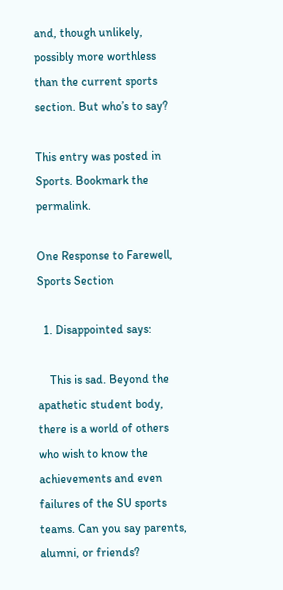and, though unlikely, possibly more worthless than the current sports section. But who’s to say?

This entry was posted in Sports. Bookmark the permalink.

One Response to Farewell, Sports Section

  1. Disappointed says:

    This is sad. Beyond the apathetic student body, there is a world of others who wish to know the achievements and even failures of the SU sports teams. Can you say parents, alumni, or friends?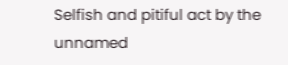Selfish and pitiful act by the unnamed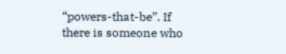“powers-that-be”. If there is someone who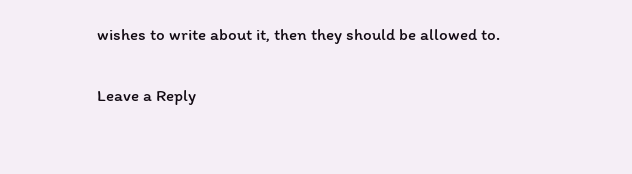wishes to write about it, then they should be allowed to.

Leave a Reply